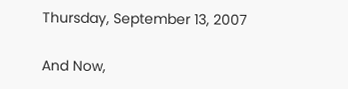Thursday, September 13, 2007

And Now,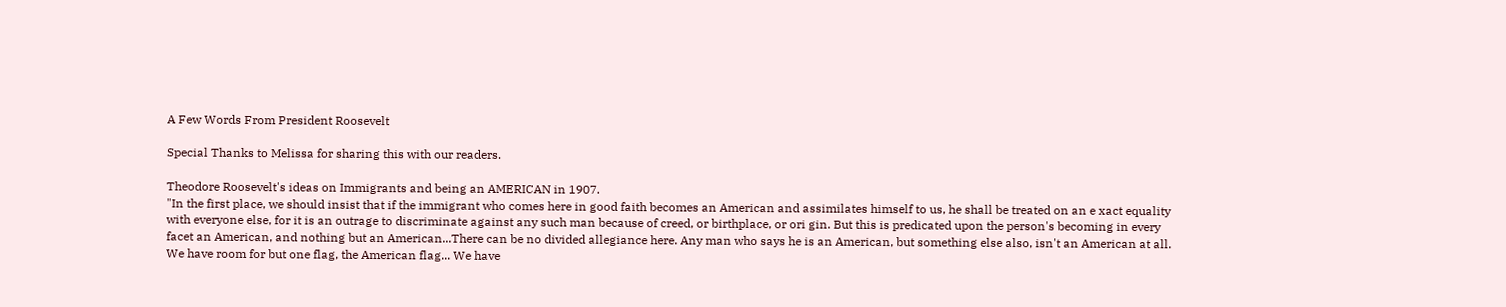A Few Words From President Roosevelt

Special Thanks to Melissa for sharing this with our readers.

Theodore Roosevelt's ideas on Immigrants and being an AMERICAN in 1907.
"In the first place, we should insist that if the immigrant who comes here in good faith becomes an American and assimilates himself to us, he shall be treated on an e xact equality with everyone else, for it is an outrage to discriminate against any such man because of creed, or birthplace, or ori gin. But this is predicated upon the person's becoming in every facet an American, and nothing but an American...There can be no divided allegiance here. Any man who says he is an American, but something else also, isn't an American at all. We have room for but one flag, the American flag... We have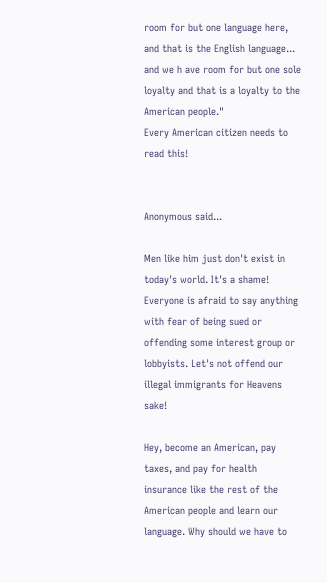room for but one language here, and that is the English language... and we h ave room for but one sole loyalty and that is a loyalty to the American people."
Every American citizen needs to read this!


Anonymous said...

Men like him just don't exist in today's world. It's a shame! Everyone is afraid to say anything with fear of being sued or offending some interest group or lobbyists. Let's not offend our illegal immigrants for Heavens sake!

Hey, become an American, pay taxes, and pay for health insurance like the rest of the American people and learn our language. Why should we have to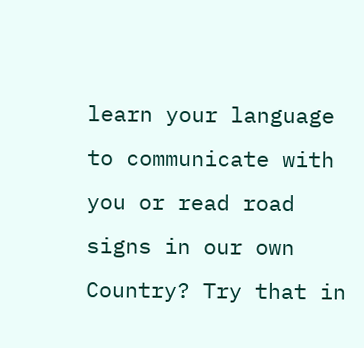learn your language to communicate with you or read road signs in our own Country? Try that in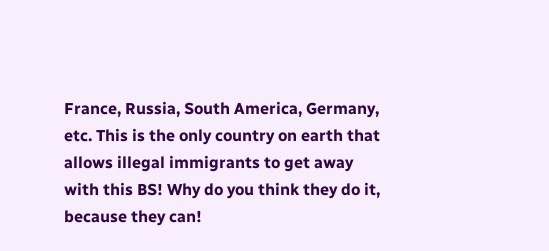France, Russia, South America, Germany, etc. This is the only country on earth that allows illegal immigrants to get away with this BS! Why do you think they do it, because they can!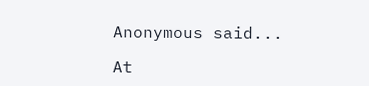Anonymous said...

At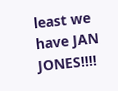least we have JAN JONES!!!!